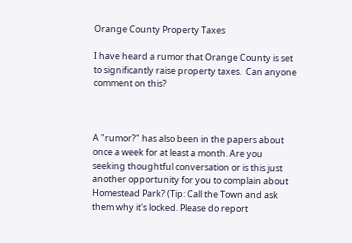Orange County Property Taxes

I have heard a rumor that Orange County is set to significantly raise property taxes.  Can anyone comment on this?



A "rumor?" has also been in the papers about once a week for at least a month. Are you seeking thoughtful conversation or is this just another opportunity for you to complain about Homestead Park? (Tip: Call the Town and ask them why it's locked. Please do report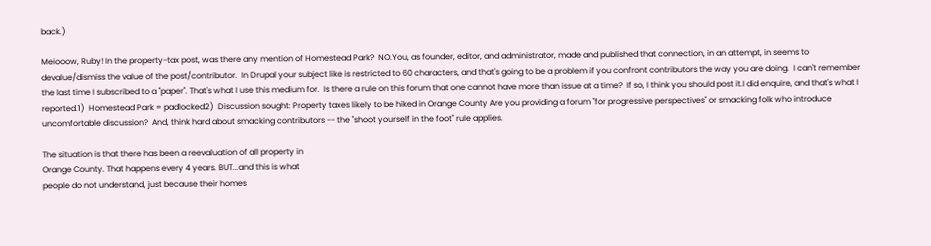back.)

Meiooow, Ruby! In the property-tax post, was there any mention of Homestead Park?  NO.You, as founder, editor, and administrator, made and published that connection, in an attempt, in seems to devalue/dismiss the value of the post/contributor.  In Drupal your subject like is restricted to 60 characters, and that's going to be a problem if you confront contributors the way you are doing.  I can't remember the last time I subscribed to a "paper". That's what I use this medium for.  Is there a rule on this forum that one cannot have more than issue at a time?  If so, I think you should post it.I did enquire, and that's what I reported.1)  Homestead Park = padlocked2)  Discussion sought: Property taxes likely to be hiked in Orange County Are you providing a forum "for progressive perspectives" or smacking folk who introduce uncomfortable discussion?  And, think hard about smacking contributors -- the "shoot yourself in the foot" rule applies.

The situation is that there has been a reevaluation of all property in
Orange County. That happens every 4 years. BUT...and this is what
people do not understand, just because their homes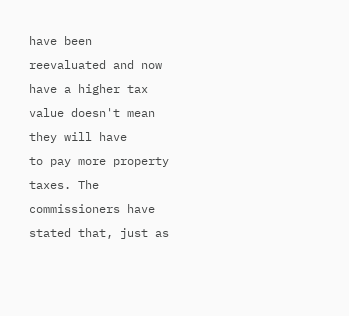have been
reevaluated and now have a higher tax value doesn't mean they will have
to pay more property taxes. The commissioners have stated that, just as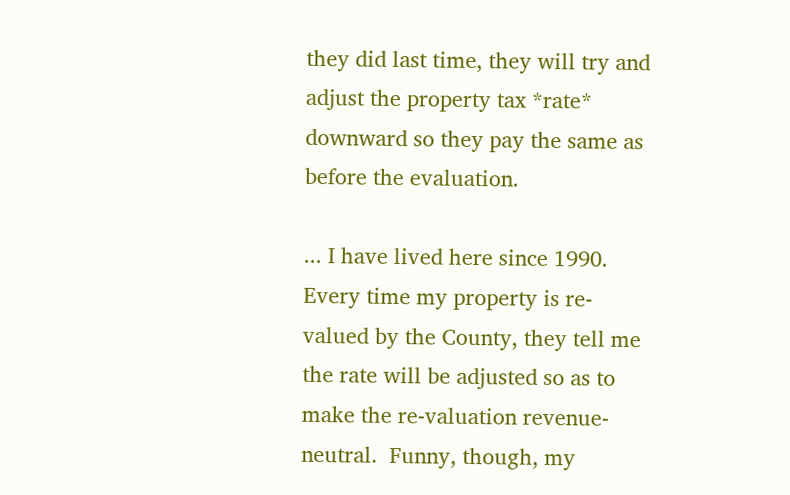they did last time, they will try and adjust the property tax *rate*
downward so they pay the same as before the evaluation.

... I have lived here since 1990.  Every time my property is re-valued by the County, they tell me the rate will be adjusted so as to make the re-valuation revenue-neutral.  Funny, though, my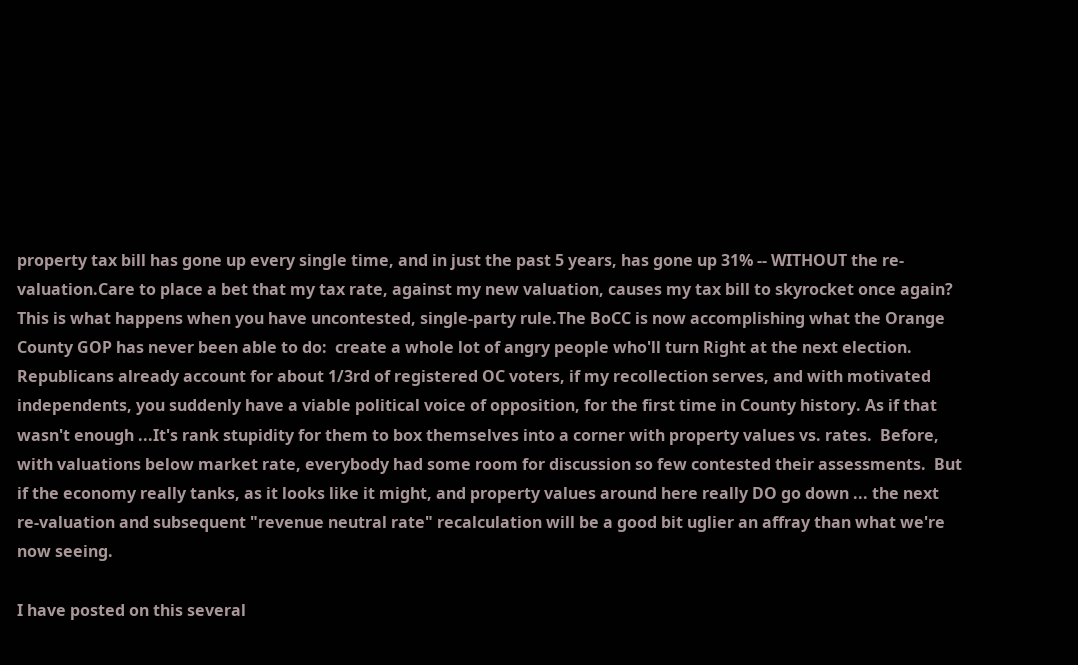property tax bill has gone up every single time, and in just the past 5 years, has gone up 31% -- WITHOUT the re-valuation.Care to place a bet that my tax rate, against my new valuation, causes my tax bill to skyrocket once again?  This is what happens when you have uncontested, single-party rule.The BoCC is now accomplishing what the Orange County GOP has never been able to do:  create a whole lot of angry people who'll turn Right at the next election.  Republicans already account for about 1/3rd of registered OC voters, if my recollection serves, and with motivated independents, you suddenly have a viable political voice of opposition, for the first time in County history. As if that wasn't enough ...It's rank stupidity for them to box themselves into a corner with property values vs. rates.  Before, with valuations below market rate, everybody had some room for discussion so few contested their assessments.  But if the economy really tanks, as it looks like it might, and property values around here really DO go down ... the next re-valuation and subsequent "revenue neutral rate" recalculation will be a good bit uglier an affray than what we're now seeing.

I have posted on this several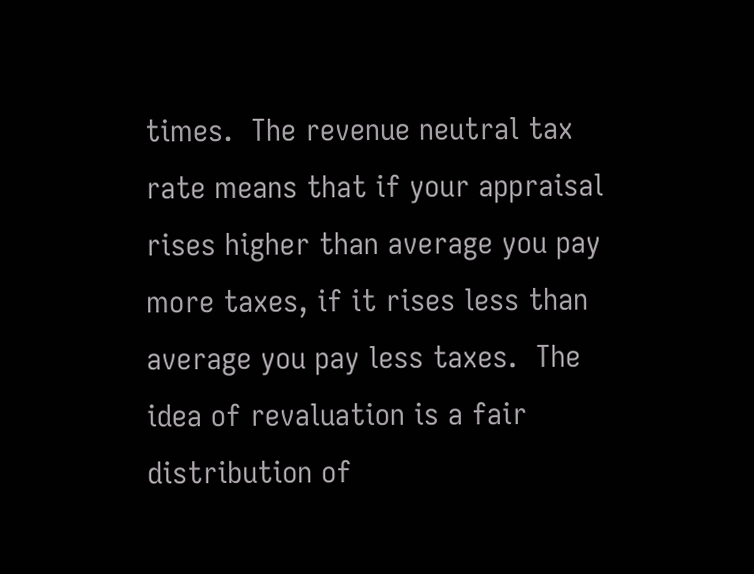times.  The revenue neutral tax rate means that if your appraisal rises higher than average you pay more taxes, if it rises less than average you pay less taxes.  The idea of revaluation is a fair distribution of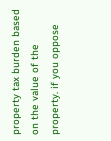property tax burden based on the value of the property. if you oppose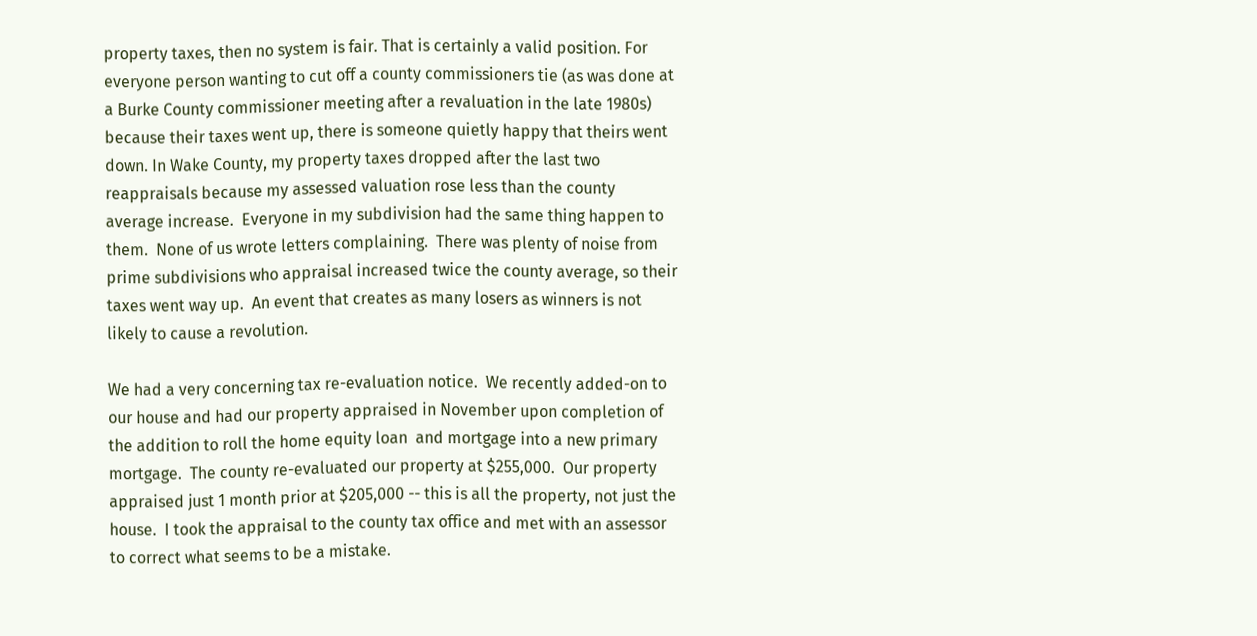property taxes, then no system is fair. That is certainly a valid position. For everyone person wanting to cut off a county commissioners tie (as was done at a Burke County commissioner meeting after a revaluation in the late 1980s) because their taxes went up, there is someone quietly happy that theirs went down. In Wake County, my property taxes dropped after the last two reappraisals because my assessed valuation rose less than the county average increase.  Everyone in my subdivision had the same thing happen to them.  None of us wrote letters complaining.  There was plenty of noise from prime subdivisions who appraisal increased twice the county average, so their taxes went way up.  An event that creates as many losers as winners is not likely to cause a revolution.

We had a very concerning tax re-evaluation notice.  We recently added-on to our house and had our property appraised in November upon completion of the addition to roll the home equity loan  and mortgage into a new primary mortgage.  The county re-evaluated our property at $255,000.  Our property appraised just 1 month prior at $205,000 -- this is all the property, not just the house.  I took the appraisal to the county tax office and met with an assessor to correct what seems to be a mistake.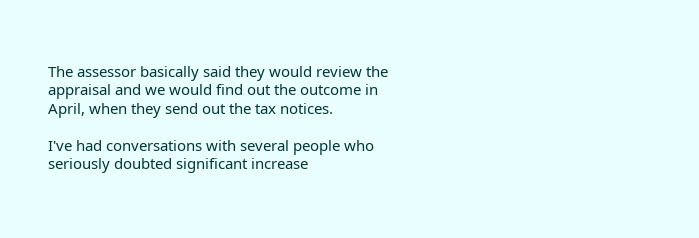The assessor basically said they would review the appraisal and we would find out the outcome in April, when they send out the tax notices.

I've had conversations with several people who seriously doubted significant increase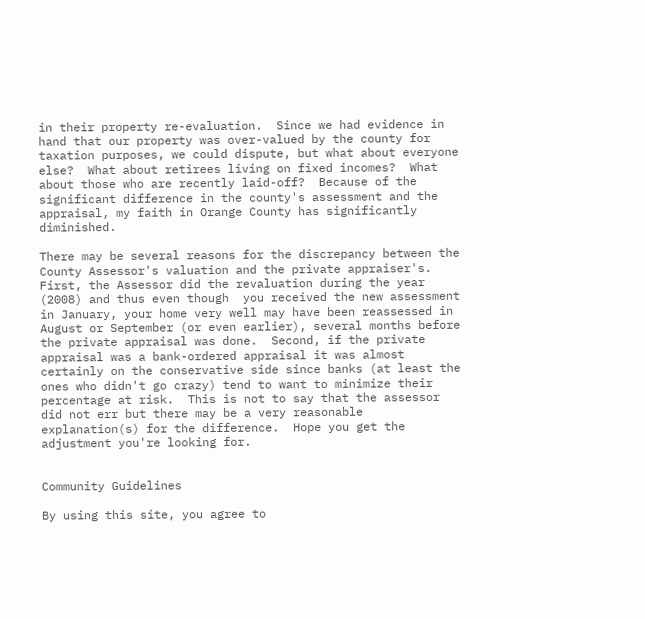in their property re-evaluation.  Since we had evidence in hand that our property was over-valued by the county for taxation purposes, we could dispute, but what about everyone else?  What about retirees living on fixed incomes?  What about those who are recently laid-off?  Because of the significant difference in the county's assessment and the appraisal, my faith in Orange County has significantly diminished.

There may be several reasons for the discrepancy between the County Assessor's valuation and the private appraiser's.  First, the Assessor did the revaluation during the year (2008) and thus even though  you received the new assessment in January, your home very well may have been reassessed in August or September (or even earlier), several months before the private appraisal was done.  Second, if the private appraisal was a bank-ordered appraisal it was almost certainly on the conservative side since banks (at least the ones who didn't go crazy) tend to want to minimize their percentage at risk.  This is not to say that the assessor did not err but there may be a very reasonable explanation(s) for the difference.  Hope you get the adjustment you're looking for.


Community Guidelines

By using this site, you agree to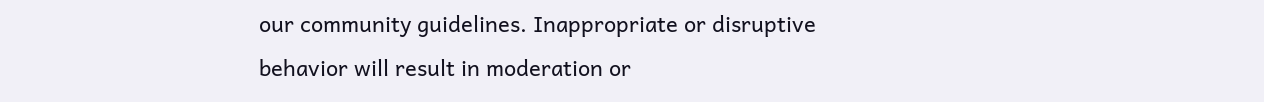our community guidelines. Inappropriate or disruptive behavior will result in moderation or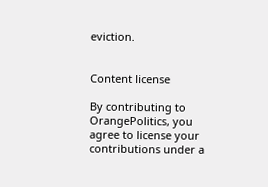eviction.


Content license

By contributing to OrangePolitics, you agree to license your contributions under a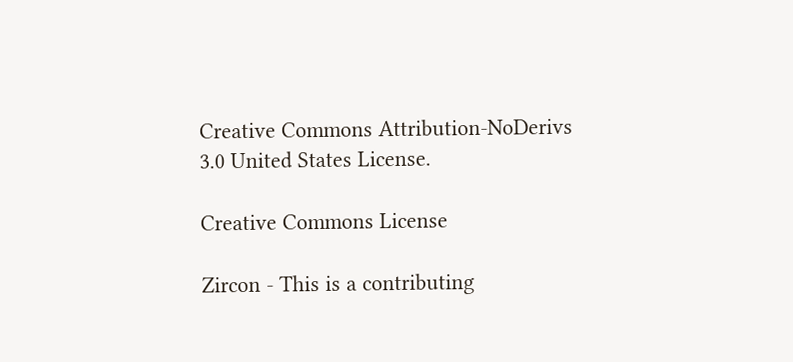Creative Commons Attribution-NoDerivs 3.0 United States License.

Creative Commons License

Zircon - This is a contributing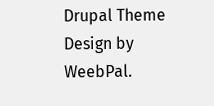Drupal Theme
Design by WeebPal.